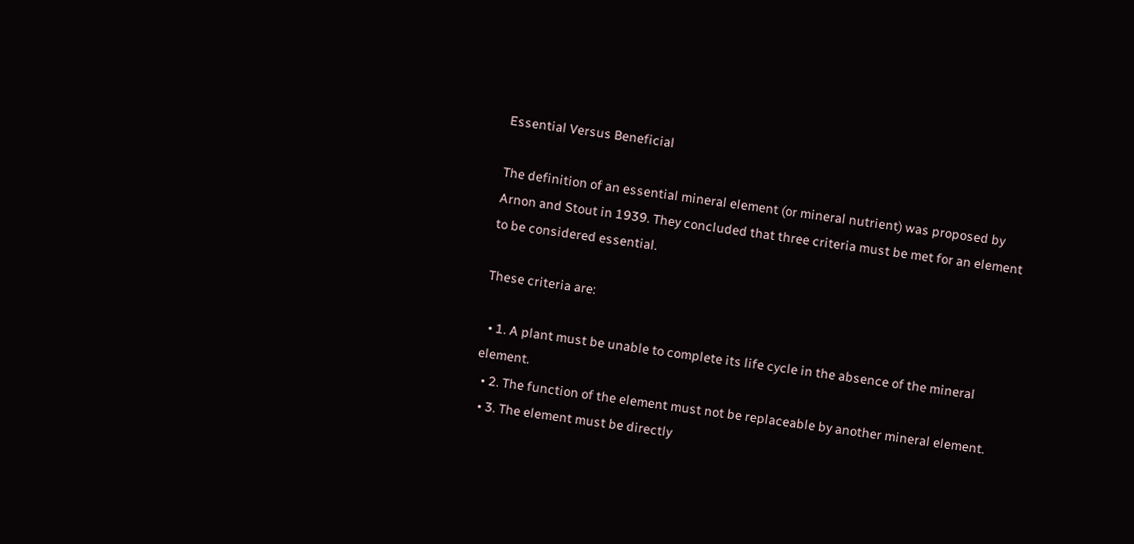Essential Versus Beneficial

The definition of an essential mineral element (or mineral nutrient) was proposed by Arnon and Stout in 1939. They concluded that three criteria must be met for an element to be considered essential.

These criteria are:

  • 1. A plant must be unable to complete its life cycle in the absence of the mineral element.
  • 2. The function of the element must not be replaceable by another mineral element.
  • 3. The element must be directly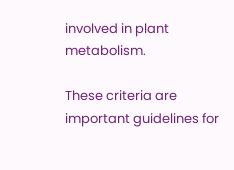involved in plant metabolism.

These criteria are important guidelines for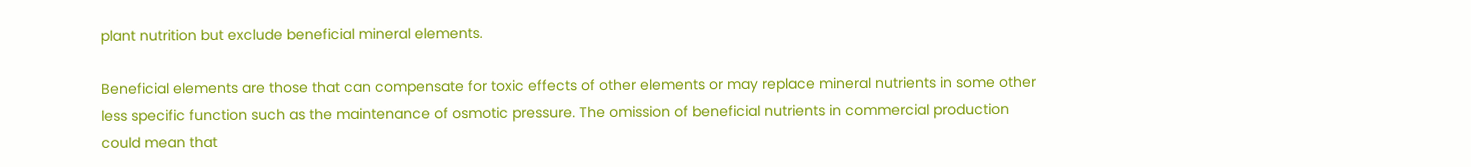plant nutrition but exclude beneficial mineral elements.

Beneficial elements are those that can compensate for toxic effects of other elements or may replace mineral nutrients in some other less specific function such as the maintenance of osmotic pressure. The omission of beneficial nutrients in commercial production could mean that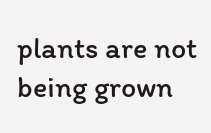plants are not being grown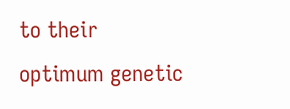to their optimum genetic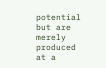potential but are merely produced at a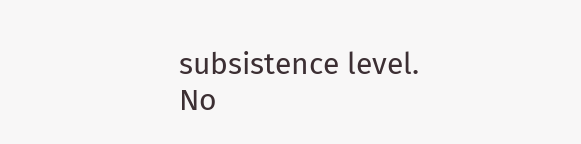subsistence level.
No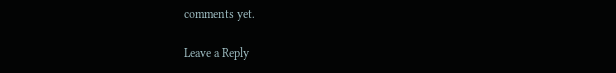comments yet.

Leave a Reply